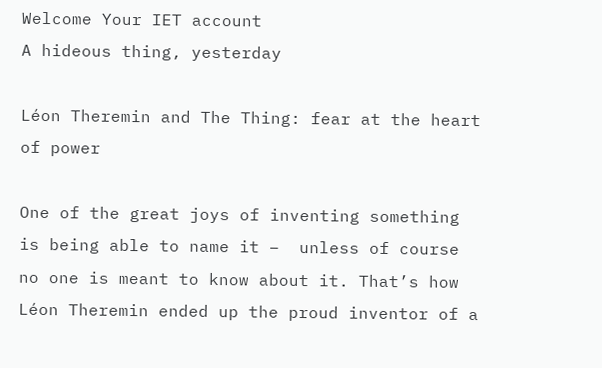Welcome Your IET account
A hideous thing, yesterday

Léon Theremin and The Thing: fear at the heart of power

One of the great joys of inventing something is being able to name it –  unless of course no one is meant to know about it. That’s how Léon Theremin ended up the proud inventor of a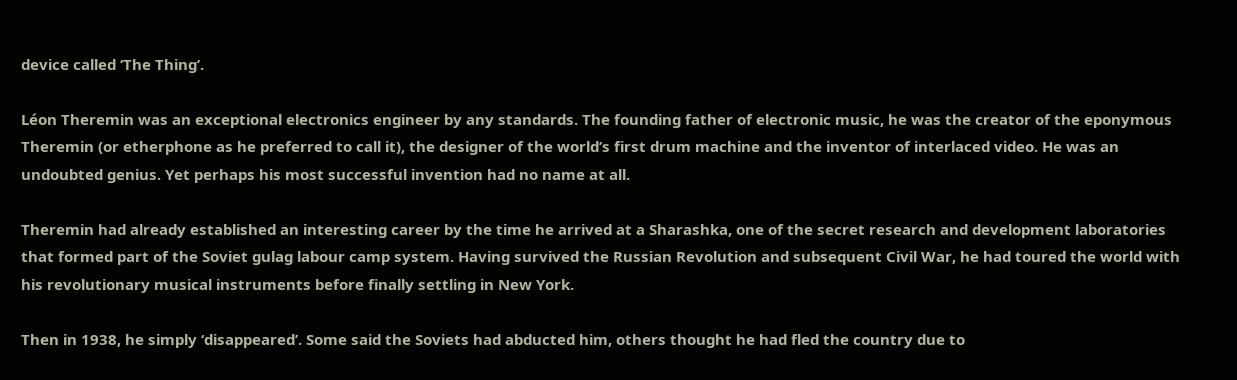device called ‘The Thing’.

Léon Theremin was an exceptional electronics engineer by any standards. The founding father of electronic music, he was the creator of the eponymous Theremin (or etherphone as he preferred to call it), the designer of the world’s first drum machine and the inventor of interlaced video. He was an undoubted genius. Yet perhaps his most successful invention had no name at all.

Theremin had already established an interesting career by the time he arrived at a Sharashka, one of the secret research and development laboratories that formed part of the Soviet gulag labour camp system. Having survived the Russian Revolution and subsequent Civil War, he had toured the world with his revolutionary musical instruments before finally settling in New York.

Then in 1938, he simply ‘disappeared’. Some said the Soviets had abducted him, others thought he had fled the country due to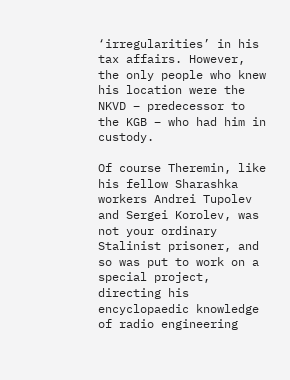‘irregularities’ in his tax affairs. However, the only people who knew his location were the NKVD – predecessor to the KGB – who had him in custody.

Of course Theremin, like his fellow Sharashka workers Andrei Tupolev and Sergei Korolev, was not your ordinary Stalinist prisoner, and so was put to work on a special project, directing his encyclopaedic knowledge of radio engineering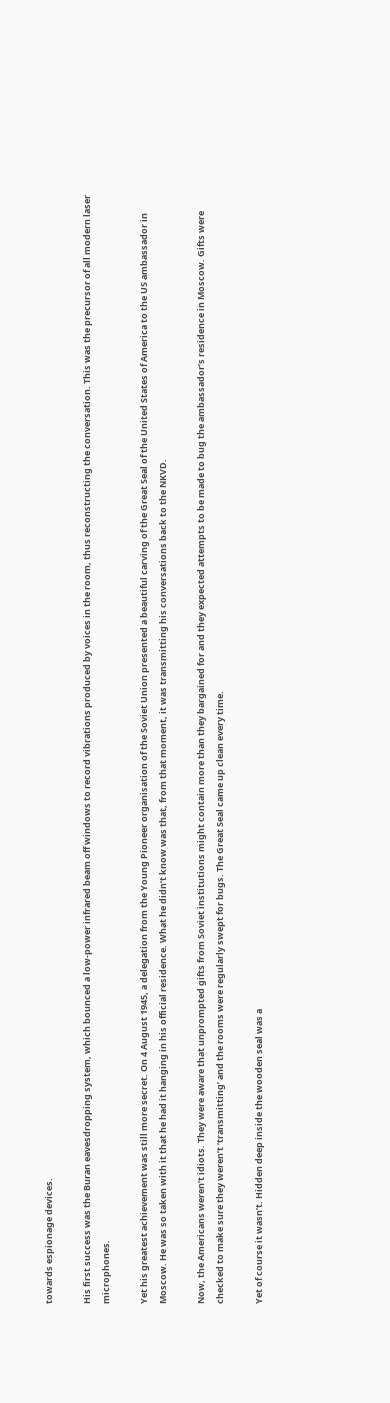towards espionage devices.

His first success was the Buran eavesdropping system, which bounced a low-power infrared beam off windows to record vibrations produced by voices in the room, thus reconstructing the conversation. This was the precursor of all modern laser microphones.

Yet his greatest achievement was still more secret. On 4 August 1945, a delegation from the Young Pioneer organisation of the Soviet Union presented a beautiful carving of the Great Seal of the United States of America to the US ambassador in Moscow. He was so taken with it that he had it hanging in his official residence. What he didn’t know was that, from that moment, it was transmitting his conversations back to the NKVD.

Now, the Americans weren’t idiots. They were aware that unprompted gifts from Soviet institutions might contain more than they bargained for and they expected attempts to be made to bug the ambassador’s residence in Moscow. Gifts were checked to make sure they weren’t ‘transmitting’ and the rooms were regularly swept for bugs. The Great Seal came up clean every time.

Yet of course it wasn’t. Hidden deep inside the wooden seal was a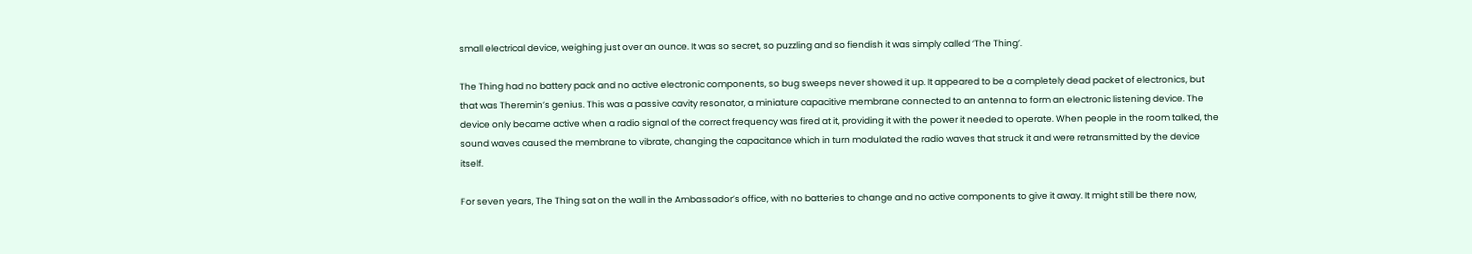small electrical device, weighing just over an ounce. It was so secret, so puzzling and so fiendish it was simply called ‘The Thing’.

The Thing had no battery pack and no active electronic components, so bug sweeps never showed it up. It appeared to be a completely dead packet of electronics, but that was Theremin’s genius. This was a passive cavity resonator, a miniature capacitive membrane connected to an antenna to form an electronic listening device. The device only became active when a radio signal of the correct frequency was fired at it, providing it with the power it needed to operate. When people in the room talked, the sound waves caused the membrane to vibrate, changing the capacitance which in turn modulated the radio waves that struck it and were retransmitted by the device itself.

For seven years, The Thing sat on the wall in the Ambassador’s office, with no batteries to change and no active components to give it away. It might still be there now,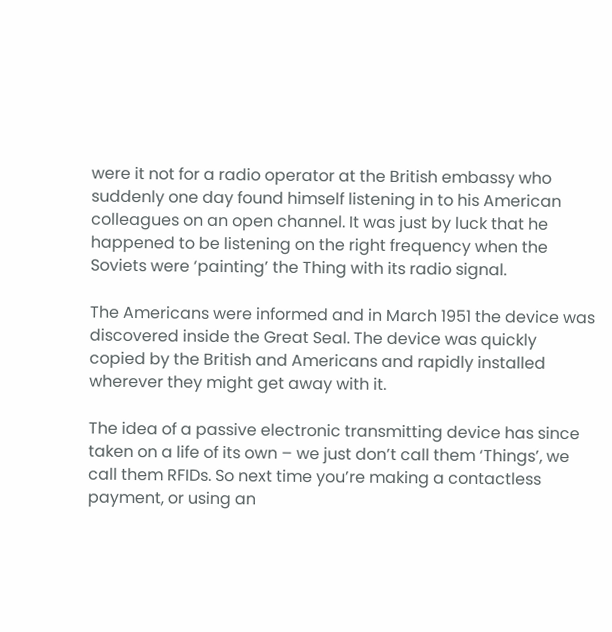were it not for a radio operator at the British embassy who suddenly one day found himself listening in to his American colleagues on an open channel. It was just by luck that he happened to be listening on the right frequency when the Soviets were ‘painting’ the Thing with its radio signal.

The Americans were informed and in March 1951 the device was discovered inside the Great Seal. The device was quickly copied by the British and Americans and rapidly installed wherever they might get away with it.

The idea of a passive electronic transmitting device has since taken on a life of its own – we just don’t call them ‘Things’, we call them RFIDs. So next time you’re making a contactless payment, or using an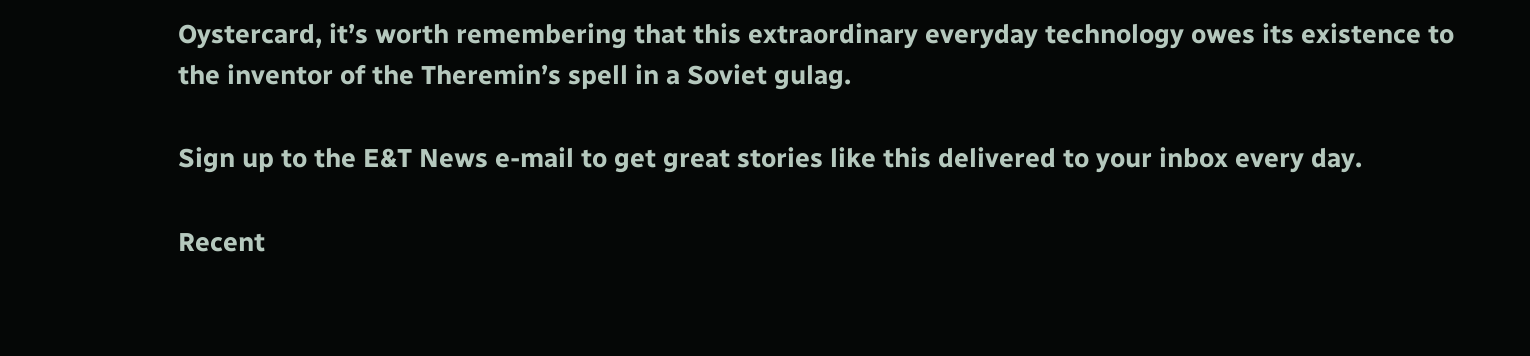Oystercard, it’s worth remembering that this extraordinary everyday technology owes its existence to the inventor of the Theremin’s spell in a Soviet gulag.

Sign up to the E&T News e-mail to get great stories like this delivered to your inbox every day.

Recent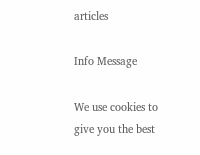articles

Info Message

We use cookies to give you the best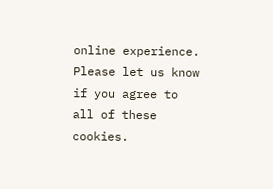online experience. Please let us know if you agree to all of these cookies.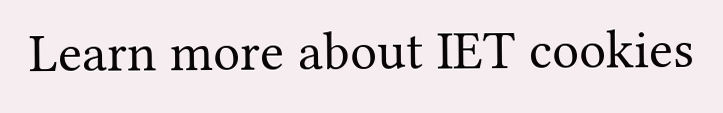Learn more about IET cookies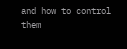and how to control them